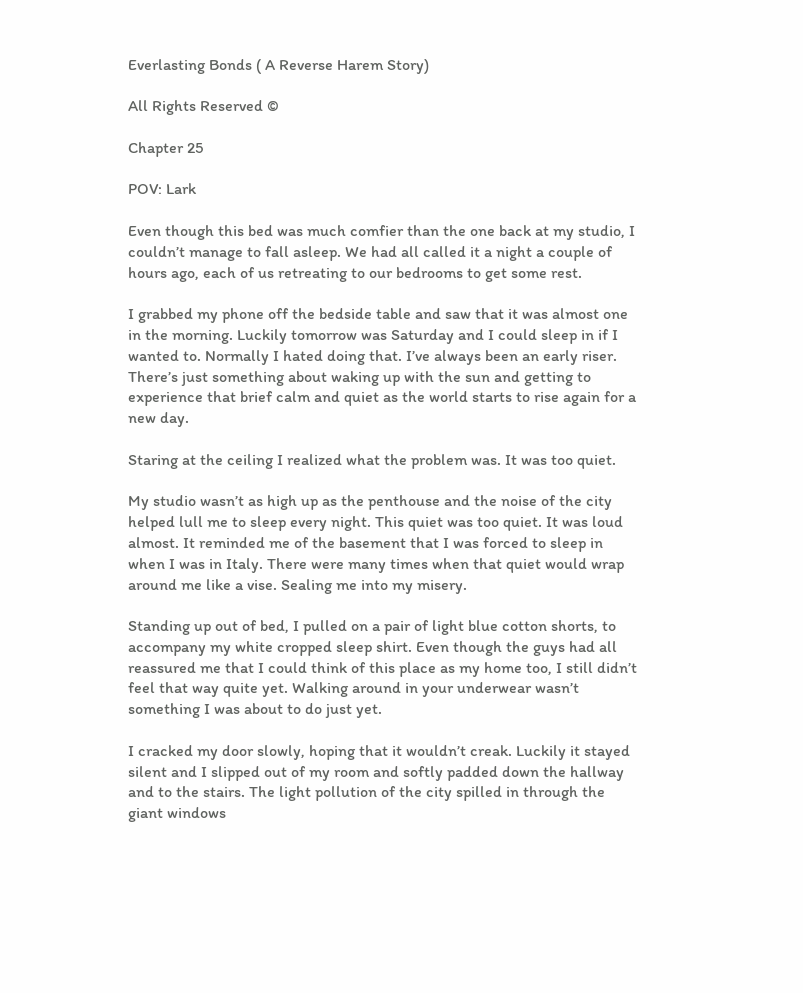Everlasting Bonds ( A Reverse Harem Story)

All Rights Reserved ©

Chapter 25

POV: Lark

Even though this bed was much comfier than the one back at my studio, I couldn’t manage to fall asleep. We had all called it a night a couple of hours ago, each of us retreating to our bedrooms to get some rest.

I grabbed my phone off the bedside table and saw that it was almost one in the morning. Luckily tomorrow was Saturday and I could sleep in if I wanted to. Normally I hated doing that. I’ve always been an early riser. There’s just something about waking up with the sun and getting to experience that brief calm and quiet as the world starts to rise again for a new day.

Staring at the ceiling I realized what the problem was. It was too quiet.

My studio wasn’t as high up as the penthouse and the noise of the city helped lull me to sleep every night. This quiet was too quiet. It was loud almost. It reminded me of the basement that I was forced to sleep in when I was in Italy. There were many times when that quiet would wrap around me like a vise. Sealing me into my misery.

Standing up out of bed, I pulled on a pair of light blue cotton shorts, to accompany my white cropped sleep shirt. Even though the guys had all reassured me that I could think of this place as my home too, I still didn’t feel that way quite yet. Walking around in your underwear wasn’t something I was about to do just yet.

I cracked my door slowly, hoping that it wouldn’t creak. Luckily it stayed silent and I slipped out of my room and softly padded down the hallway and to the stairs. The light pollution of the city spilled in through the giant windows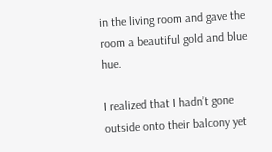in the living room and gave the room a beautiful gold and blue hue.

I realized that I hadn’t gone outside onto their balcony yet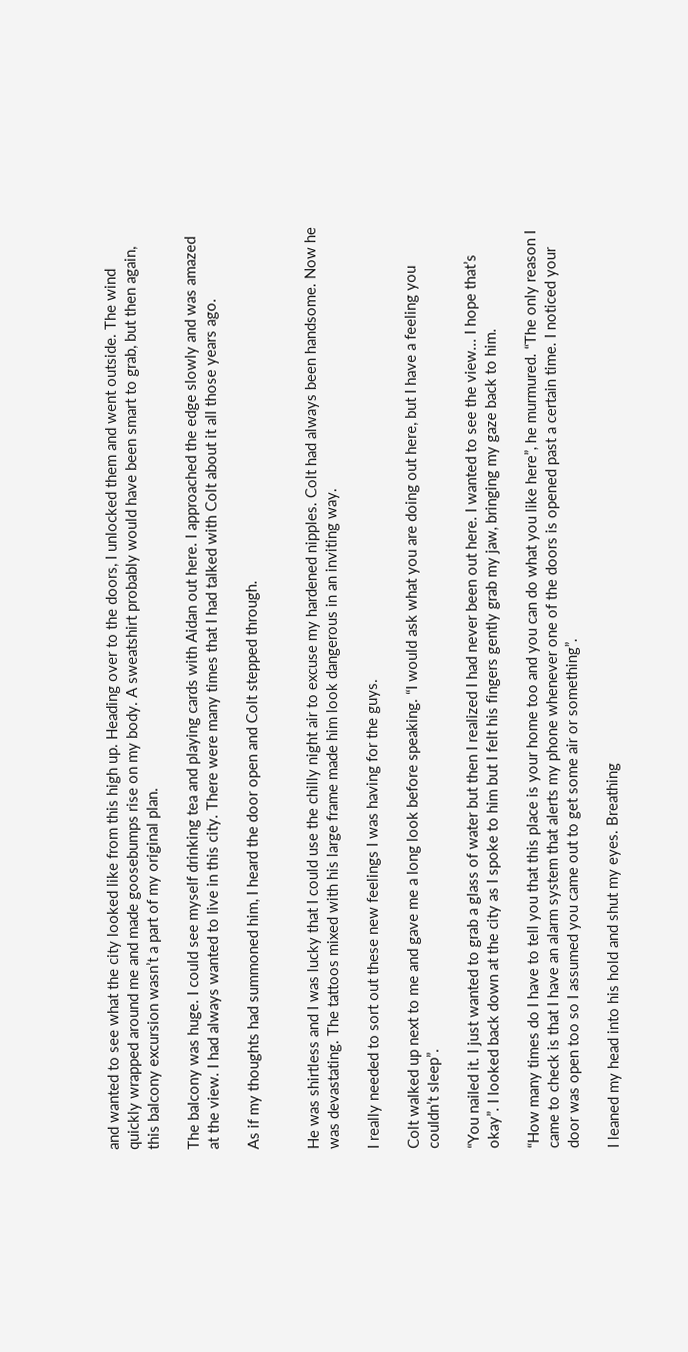and wanted to see what the city looked like from this high up. Heading over to the doors, I unlocked them and went outside. The wind quickly wrapped around me and made goosebumps rise on my body. A sweatshirt probably would have been smart to grab, but then again, this balcony excursion wasn’t a part of my original plan.

The balcony was huge. I could see myself drinking tea and playing cards with Aidan out here. I approached the edge slowly and was amazed at the view. I had always wanted to live in this city. There were many times that I had talked with Colt about it all those years ago.

As if my thoughts had summoned him, I heard the door open and Colt stepped through.


He was shirtless and I was lucky that I could use the chilly night air to excuse my hardened nipples. Colt had always been handsome. Now he was devastating. The tattoos mixed with his large frame made him look dangerous in an inviting way.

I really needed to sort out these new feelings I was having for the guys.

Colt walked up next to me and gave me a long look before speaking. “I would ask what you are doing out here, but I have a feeling you couldn’t sleep”.

“You nailed it. I just wanted to grab a glass of water but then I realized I had never been out here. I wanted to see the view... I hope that’s okay”. I looked back down at the city as I spoke to him but I felt his fingers gently grab my jaw, bringing my gaze back to him.

“How many times do I have to tell you that this place is your home too and you can do what you like here”, he murmured. “The only reason I came to check is that I have an alarm system that alerts my phone whenever one of the doors is opened past a certain time. I noticed your door was open too so I assumed you came out to get some air or something”.

I leaned my head into his hold and shut my eyes. Breathing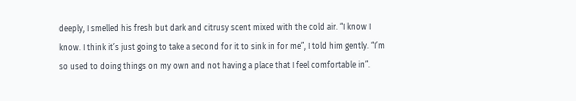deeply, I smelled his fresh but dark and citrusy scent mixed with the cold air. “I know I know. I think it’s just going to take a second for it to sink in for me”, I told him gently. “I’m so used to doing things on my own and not having a place that I feel comfortable in”.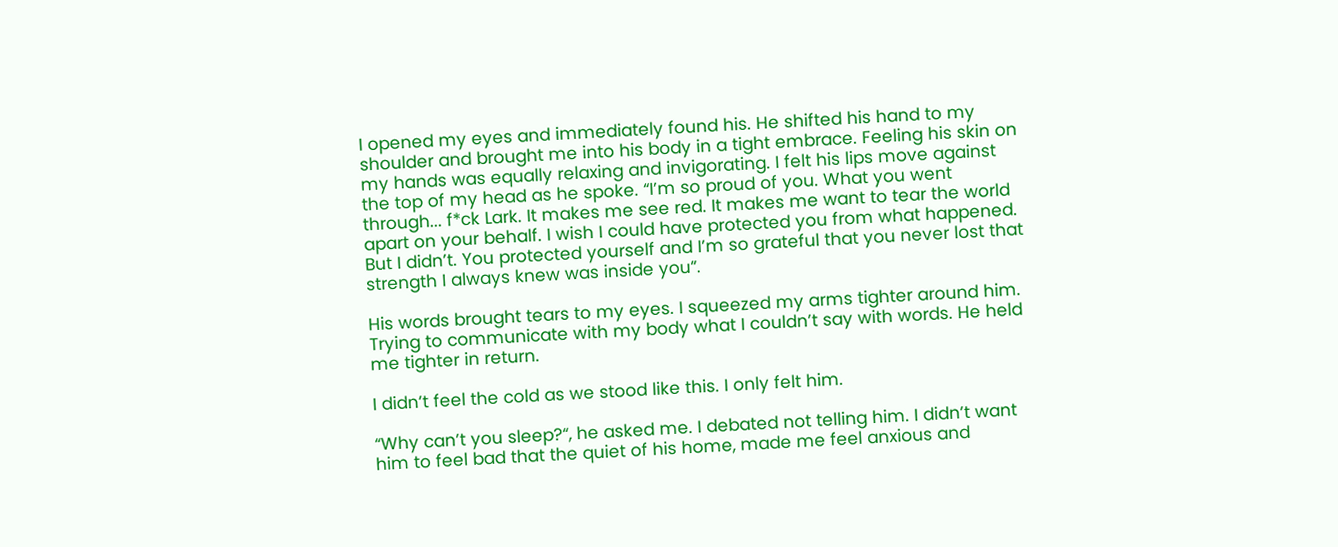I opened my eyes and immediately found his. He shifted his hand to my shoulder and brought me into his body in a tight embrace. Feeling his skin on my hands was equally relaxing and invigorating. I felt his lips move against the top of my head as he spoke. “I’m so proud of you. What you went through... f*ck Lark. It makes me see red. It makes me want to tear the world apart on your behalf. I wish I could have protected you from what happened. But I didn’t. You protected yourself and I’m so grateful that you never lost that strength I always knew was inside you”.

His words brought tears to my eyes. I squeezed my arms tighter around him. Trying to communicate with my body what I couldn’t say with words. He held me tighter in return.

I didn’t feel the cold as we stood like this. I only felt him.

“Why can’t you sleep?“, he asked me. I debated not telling him. I didn’t want him to feel bad that the quiet of his home, made me feel anxious and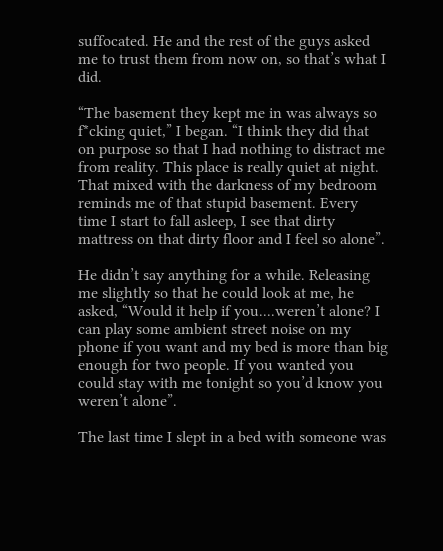suffocated. He and the rest of the guys asked me to trust them from now on, so that’s what I did.

“The basement they kept me in was always so f*cking quiet,” I began. “I think they did that on purpose so that I had nothing to distract me from reality. This place is really quiet at night. That mixed with the darkness of my bedroom reminds me of that stupid basement. Every time I start to fall asleep, I see that dirty mattress on that dirty floor and I feel so alone”.

He didn’t say anything for a while. Releasing me slightly so that he could look at me, he asked, “Would it help if you....weren’t alone? I can play some ambient street noise on my phone if you want and my bed is more than big enough for two people. If you wanted you could stay with me tonight so you’d know you weren’t alone”.

The last time I slept in a bed with someone was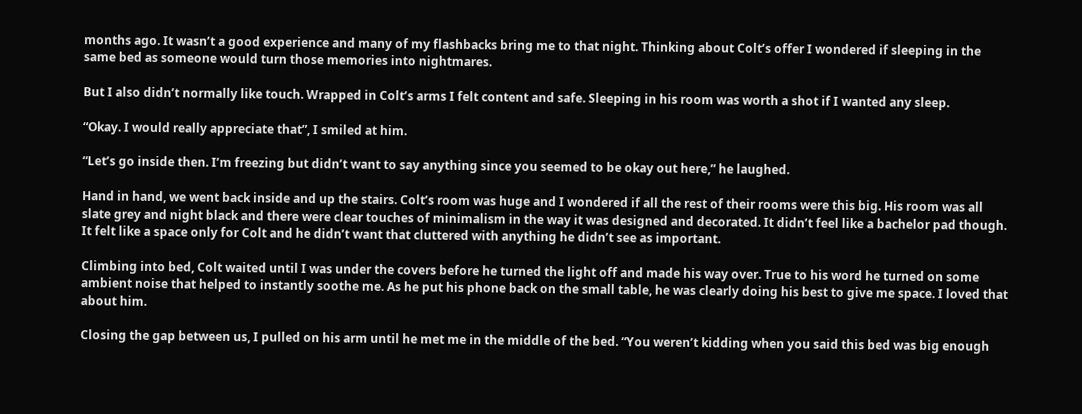months ago. It wasn’t a good experience and many of my flashbacks bring me to that night. Thinking about Colt’s offer I wondered if sleeping in the same bed as someone would turn those memories into nightmares.

But I also didn’t normally like touch. Wrapped in Colt’s arms I felt content and safe. Sleeping in his room was worth a shot if I wanted any sleep.

“Okay. I would really appreciate that”, I smiled at him.

“Let’s go inside then. I’m freezing but didn’t want to say anything since you seemed to be okay out here,” he laughed.

Hand in hand, we went back inside and up the stairs. Colt’s room was huge and I wondered if all the rest of their rooms were this big. His room was all slate grey and night black and there were clear touches of minimalism in the way it was designed and decorated. It didn’t feel like a bachelor pad though. It felt like a space only for Colt and he didn’t want that cluttered with anything he didn’t see as important.

Climbing into bed, Colt waited until I was under the covers before he turned the light off and made his way over. True to his word he turned on some ambient noise that helped to instantly soothe me. As he put his phone back on the small table, he was clearly doing his best to give me space. I loved that about him.

Closing the gap between us, I pulled on his arm until he met me in the middle of the bed. “You weren’t kidding when you said this bed was big enough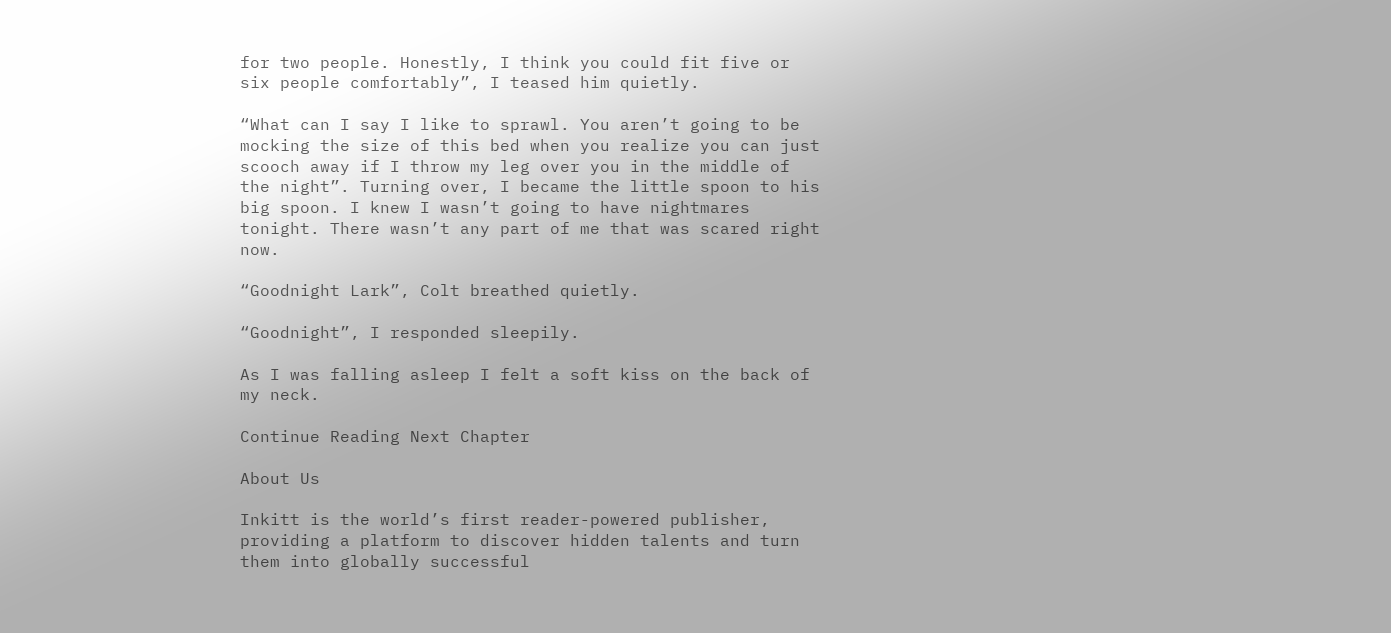for two people. Honestly, I think you could fit five or six people comfortably”, I teased him quietly.

“What can I say I like to sprawl. You aren’t going to be mocking the size of this bed when you realize you can just scooch away if I throw my leg over you in the middle of the night”. Turning over, I became the little spoon to his big spoon. I knew I wasn’t going to have nightmares tonight. There wasn’t any part of me that was scared right now.

“Goodnight Lark”, Colt breathed quietly.

“Goodnight”, I responded sleepily.

As I was falling asleep I felt a soft kiss on the back of my neck.

Continue Reading Next Chapter

About Us

Inkitt is the world’s first reader-powered publisher, providing a platform to discover hidden talents and turn them into globally successful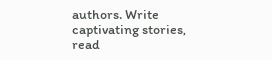authors. Write captivating stories, read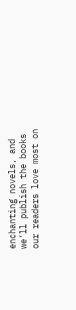enchanting novels, and we’ll publish the books our readers love most on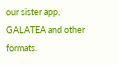our sister app, GALATEA and other formats.